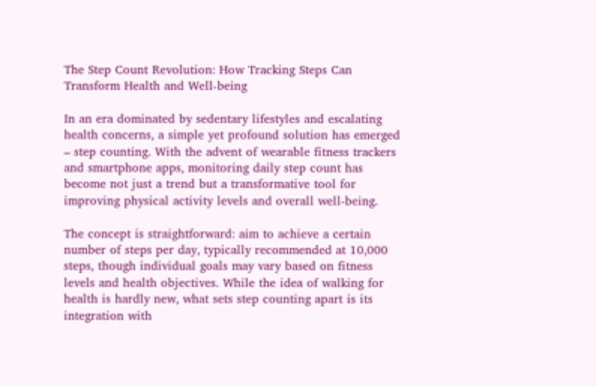The Step Count Revolution: How Tracking Steps Can Transform Health and Well-being

In an era dominated by sedentary lifestyles and escalating health concerns, a simple yet profound solution has emerged – step counting. With the advent of wearable fitness trackers and smartphone apps, monitoring daily step count has become not just a trend but a transformative tool for improving physical activity levels and overall well-being.

The concept is straightforward: aim to achieve a certain number of steps per day, typically recommended at 10,000 steps, though individual goals may vary based on fitness levels and health objectives. While the idea of walking for health is hardly new, what sets step counting apart is its integration with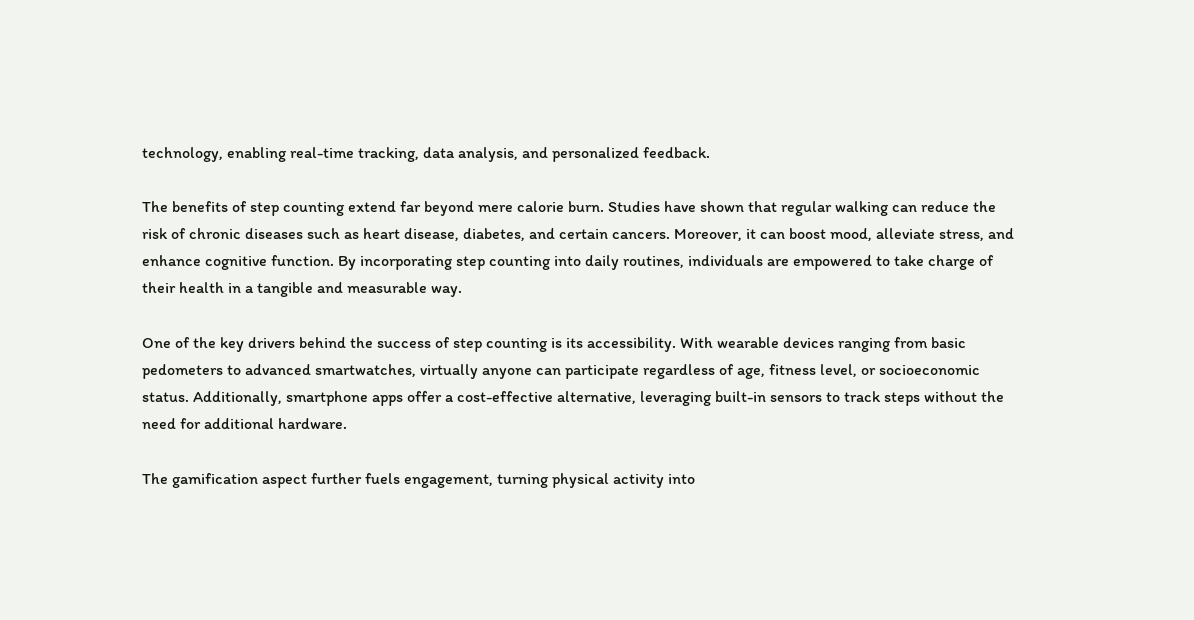technology, enabling real-time tracking, data analysis, and personalized feedback.

The benefits of step counting extend far beyond mere calorie burn. Studies have shown that regular walking can reduce the risk of chronic diseases such as heart disease, diabetes, and certain cancers. Moreover, it can boost mood, alleviate stress, and enhance cognitive function. By incorporating step counting into daily routines, individuals are empowered to take charge of their health in a tangible and measurable way.

One of the key drivers behind the success of step counting is its accessibility. With wearable devices ranging from basic pedometers to advanced smartwatches, virtually anyone can participate regardless of age, fitness level, or socioeconomic status. Additionally, smartphone apps offer a cost-effective alternative, leveraging built-in sensors to track steps without the need for additional hardware.

The gamification aspect further fuels engagement, turning physical activity into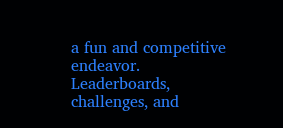a fun and competitive endeavor. Leaderboards, challenges, and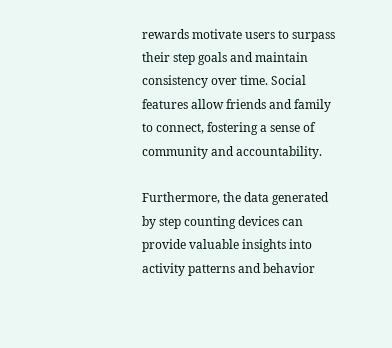rewards motivate users to surpass their step goals and maintain consistency over time. Social features allow friends and family to connect, fostering a sense of community and accountability.

Furthermore, the data generated by step counting devices can provide valuable insights into activity patterns and behavior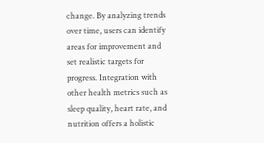change. By analyzing trends over time, users can identify areas for improvement and set realistic targets for progress. Integration with other health metrics such as sleep quality, heart rate, and nutrition offers a holistic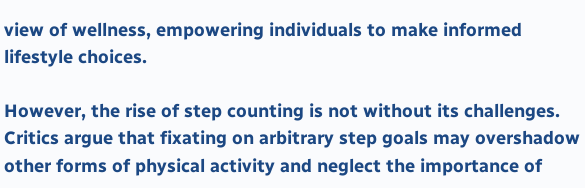view of wellness, empowering individuals to make informed lifestyle choices.

However, the rise of step counting is not without its challenges. Critics argue that fixating on arbitrary step goals may overshadow other forms of physical activity and neglect the importance of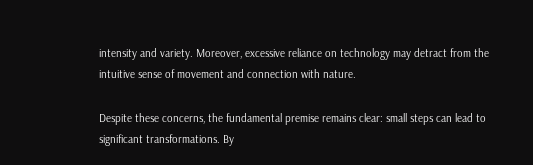intensity and variety. Moreover, excessive reliance on technology may detract from the intuitive sense of movement and connection with nature.

Despite these concerns, the fundamental premise remains clear: small steps can lead to significant transformations. By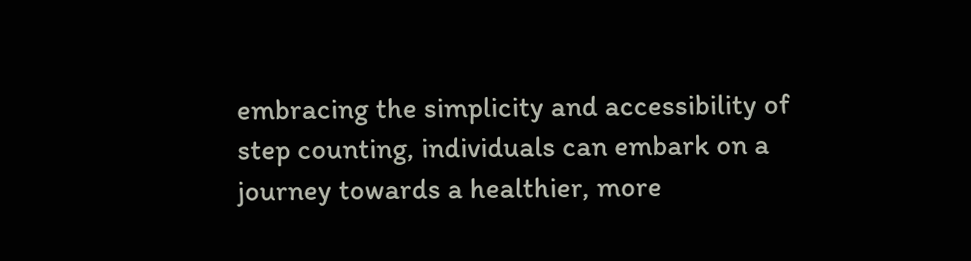embracing the simplicity and accessibility of step counting, individuals can embark on a journey towards a healthier, more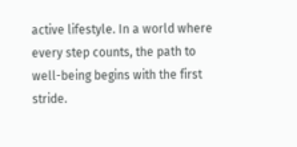active lifestyle. In a world where every step counts, the path to well-being begins with the first stride.